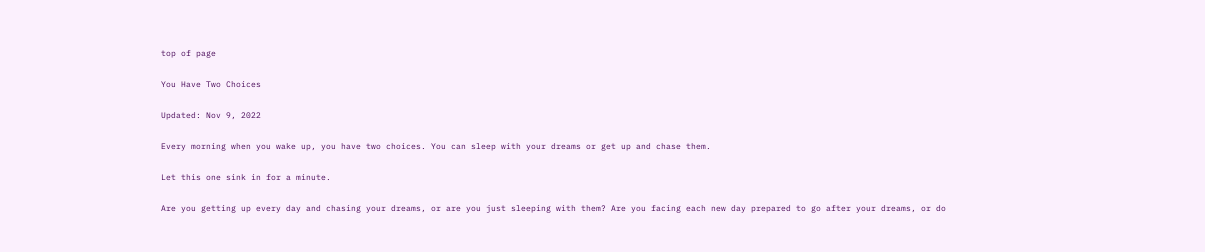top of page

You Have Two Choices

Updated: Nov 9, 2022

Every morning when you wake up, you have two choices. You can sleep with your dreams or get up and chase them.

Let this one sink in for a minute.

Are you getting up every day and chasing your dreams, or are you just sleeping with them? Are you facing each new day prepared to go after your dreams, or do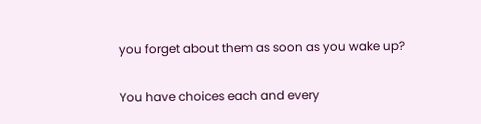you forget about them as soon as you wake up?

You have choices each and every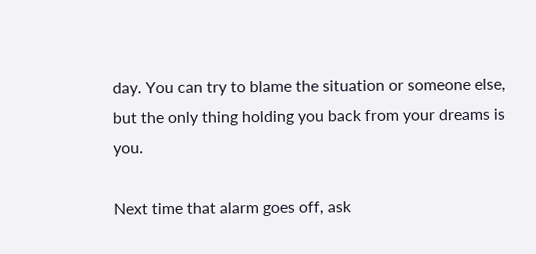day. You can try to blame the situation or someone else, but the only thing holding you back from your dreams is you.

Next time that alarm goes off, ask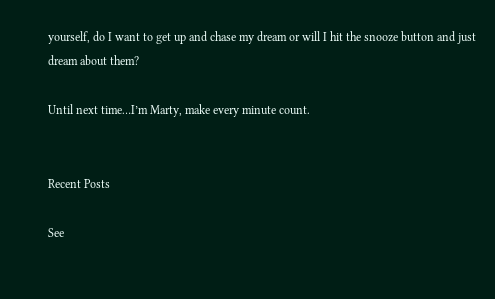yourself, do I want to get up and chase my dream or will I hit the snooze button and just dream about them?

Until next time…I’m Marty, make every minute count.


Recent Posts

See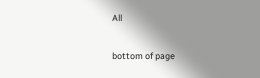All


bottom of page